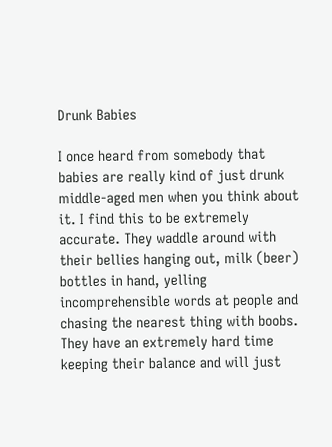Drunk Babies

I once heard from somebody that babies are really kind of just drunk middle-aged men when you think about it. I find this to be extremely accurate. They waddle around with their bellies hanging out, milk (beer) bottles in hand, yelling incomprehensible words at people and chasing the nearest thing with boobs. They have an extremely hard time keeping their balance and will just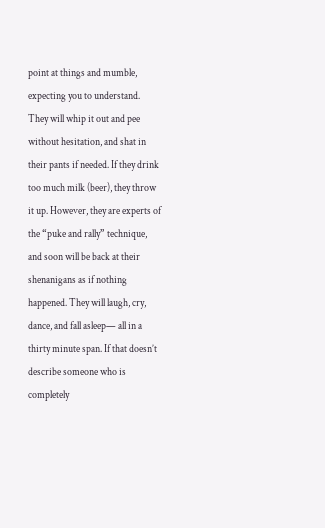point at things and mumble, expecting you to understand. They will whip it out and pee without hesitation, and shat in their pants if needed. If they drink too much milk (beer), they throw it up. However, they are experts of the “puke and rally” technique, and soon will be back at their shenanigans as if nothing happened. They will laugh, cry, dance, and fall asleep— all in a thirty minute span. If that doesn’t describe someone who is completely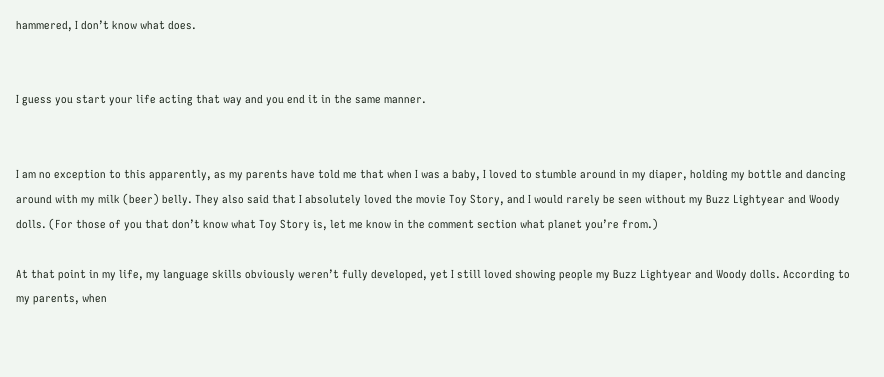hammered, I don’t know what does.


I guess you start your life acting that way and you end it in the same manner.


I am no exception to this apparently, as my parents have told me that when I was a baby, I loved to stumble around in my diaper, holding my bottle and dancing around with my milk (beer) belly. They also said that I absolutely loved the movie Toy Story, and I would rarely be seen without my Buzz Lightyear and Woody dolls. (For those of you that don’t know what Toy Story is, let me know in the comment section what planet you’re from.)

At that point in my life, my language skills obviously weren’t fully developed, yet I still loved showing people my Buzz Lightyear and Woody dolls. According to my parents, when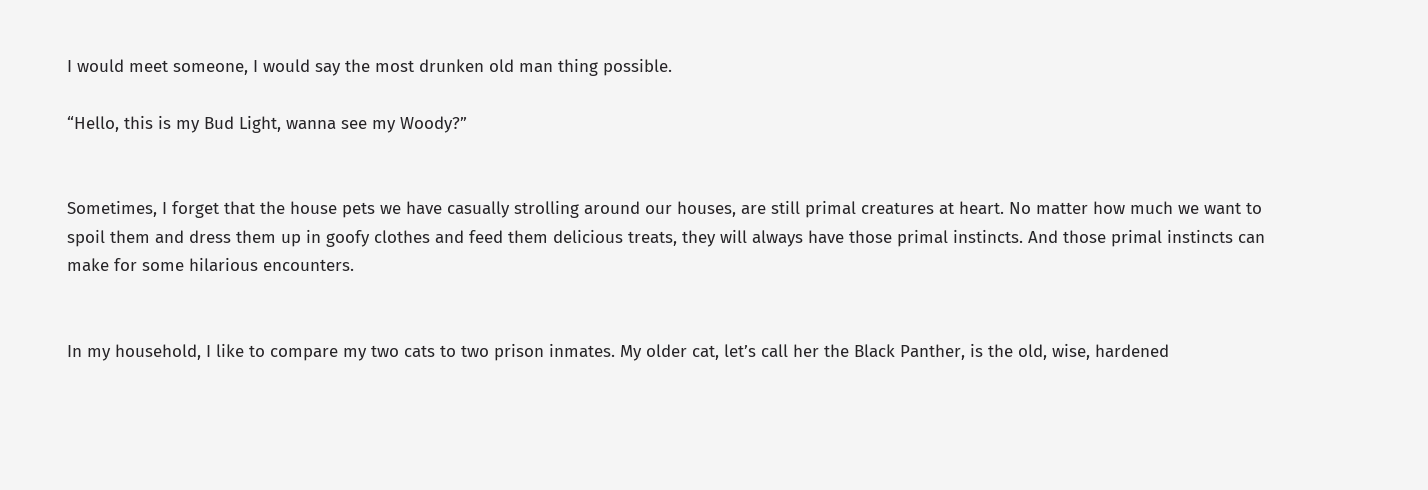I would meet someone, I would say the most drunken old man thing possible.

“Hello, this is my Bud Light, wanna see my Woody?”


Sometimes, I forget that the house pets we have casually strolling around our houses, are still primal creatures at heart. No matter how much we want to spoil them and dress them up in goofy clothes and feed them delicious treats, they will always have those primal instincts. And those primal instincts can make for some hilarious encounters.


In my household, I like to compare my two cats to two prison inmates. My older cat, let’s call her the Black Panther, is the old, wise, hardened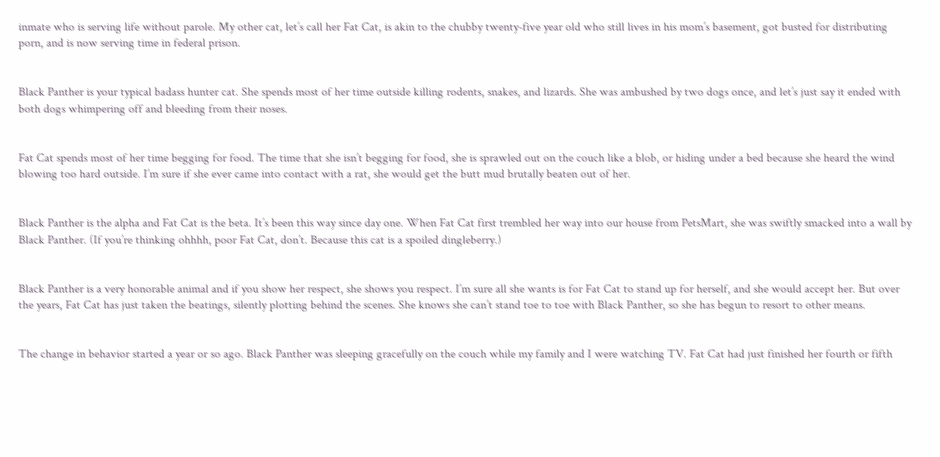inmate who is serving life without parole. My other cat, let’s call her Fat Cat, is akin to the chubby twenty-five year old who still lives in his mom’s basement, got busted for distributing porn, and is now serving time in federal prison.


Black Panther is your typical badass hunter cat. She spends most of her time outside killing rodents, snakes, and lizards. She was ambushed by two dogs once, and let’s just say it ended with both dogs whimpering off and bleeding from their noses.


Fat Cat spends most of her time begging for food. The time that she isn’t begging for food, she is sprawled out on the couch like a blob, or hiding under a bed because she heard the wind blowing too hard outside. I’m sure if she ever came into contact with a rat, she would get the butt mud brutally beaten out of her.


Black Panther is the alpha and Fat Cat is the beta. It’s been this way since day one. When Fat Cat first trembled her way into our house from PetsMart, she was swiftly smacked into a wall by Black Panther. (If you’re thinking ohhhh, poor Fat Cat, don’t. Because this cat is a spoiled dingleberry.)


Black Panther is a very honorable animal and if you show her respect, she shows you respect. I’m sure all she wants is for Fat Cat to stand up for herself, and she would accept her. But over the years, Fat Cat has just taken the beatings, silently plotting behind the scenes. She knows she can’t stand toe to toe with Black Panther, so she has begun to resort to other means.


The change in behavior started a year or so ago. Black Panther was sleeping gracefully on the couch while my family and I were watching TV. Fat Cat had just finished her fourth or fifth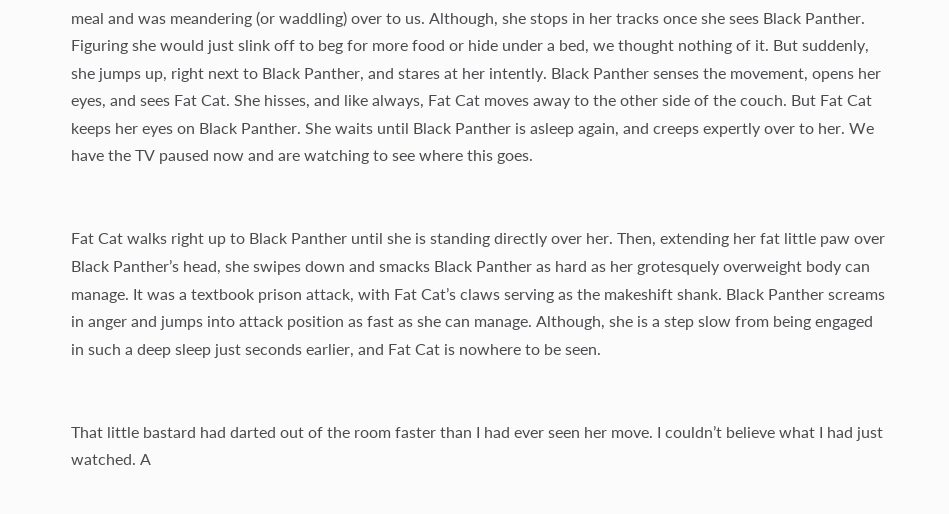meal and was meandering (or waddling) over to us. Although, she stops in her tracks once she sees Black Panther. Figuring she would just slink off to beg for more food or hide under a bed, we thought nothing of it. But suddenly, she jumps up, right next to Black Panther, and stares at her intently. Black Panther senses the movement, opens her eyes, and sees Fat Cat. She hisses, and like always, Fat Cat moves away to the other side of the couch. But Fat Cat keeps her eyes on Black Panther. She waits until Black Panther is asleep again, and creeps expertly over to her. We have the TV paused now and are watching to see where this goes.


Fat Cat walks right up to Black Panther until she is standing directly over her. Then, extending her fat little paw over Black Panther’s head, she swipes down and smacks Black Panther as hard as her grotesquely overweight body can manage. It was a textbook prison attack, with Fat Cat’s claws serving as the makeshift shank. Black Panther screams in anger and jumps into attack position as fast as she can manage. Although, she is a step slow from being engaged in such a deep sleep just seconds earlier, and Fat Cat is nowhere to be seen.


That little bastard had darted out of the room faster than I had ever seen her move. I couldn’t believe what I had just watched. A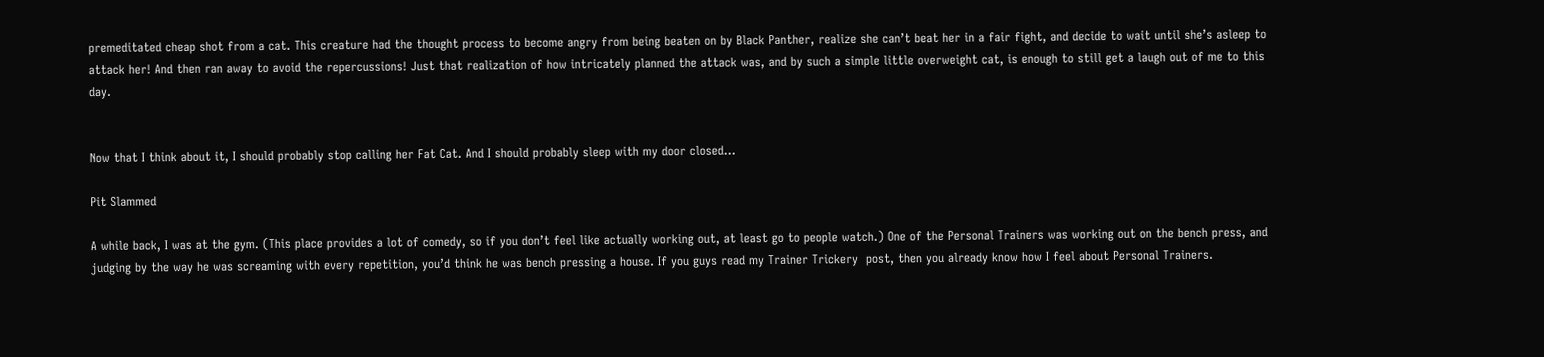premeditated cheap shot from a cat. This creature had the thought process to become angry from being beaten on by Black Panther, realize she can’t beat her in a fair fight, and decide to wait until she’s asleep to attack her! And then ran away to avoid the repercussions! Just that realization of how intricately planned the attack was, and by such a simple little overweight cat, is enough to still get a laugh out of me to this day.


Now that I think about it, I should probably stop calling her Fat Cat. And I should probably sleep with my door closed…

Pit Slammed

A while back, I was at the gym. (This place provides a lot of comedy, so if you don’t feel like actually working out, at least go to people watch.) One of the Personal Trainers was working out on the bench press, and judging by the way he was screaming with every repetition, you’d think he was bench pressing a house. If you guys read my Trainer Trickery  post, then you already know how I feel about Personal Trainers.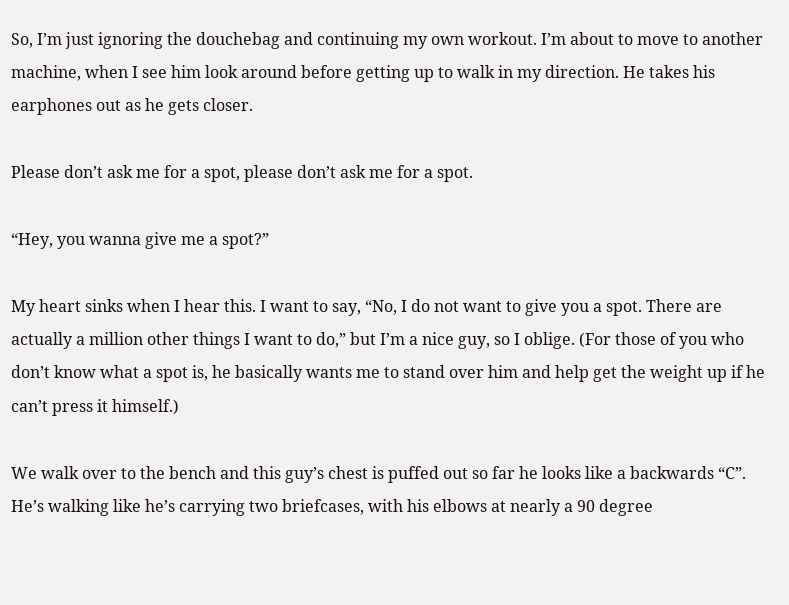So, I’m just ignoring the douchebag and continuing my own workout. I’m about to move to another machine, when I see him look around before getting up to walk in my direction. He takes his earphones out as he gets closer.

Please don’t ask me for a spot, please don’t ask me for a spot.

“Hey, you wanna give me a spot?”

My heart sinks when I hear this. I want to say, “No, I do not want to give you a spot. There are actually a million other things I want to do,” but I’m a nice guy, so I oblige. (For those of you who don’t know what a spot is, he basically wants me to stand over him and help get the weight up if he can’t press it himself.)

We walk over to the bench and this guy’s chest is puffed out so far he looks like a backwards “C”. He’s walking like he’s carrying two briefcases, with his elbows at nearly a 90 degree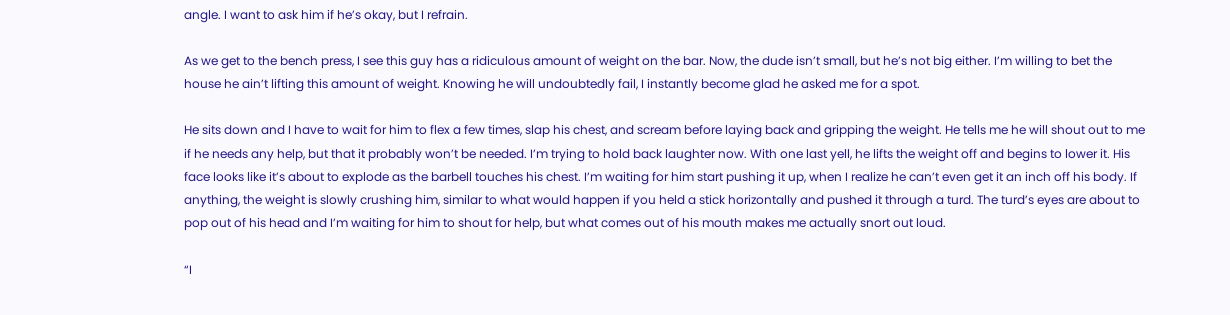angle. I want to ask him if he’s okay, but I refrain.

As we get to the bench press, I see this guy has a ridiculous amount of weight on the bar. Now, the dude isn’t small, but he’s not big either. I’m willing to bet the house he ain’t lifting this amount of weight. Knowing he will undoubtedly fail, I instantly become glad he asked me for a spot.

He sits down and I have to wait for him to flex a few times, slap his chest, and scream before laying back and gripping the weight. He tells me he will shout out to me if he needs any help, but that it probably won’t be needed. I’m trying to hold back laughter now. With one last yell, he lifts the weight off and begins to lower it. His face looks like it’s about to explode as the barbell touches his chest. I’m waiting for him start pushing it up, when I realize he can’t even get it an inch off his body. If anything, the weight is slowly crushing him, similar to what would happen if you held a stick horizontally and pushed it through a turd. The turd’s eyes are about to pop out of his head and I’m waiting for him to shout for help, but what comes out of his mouth makes me actually snort out loud.

“I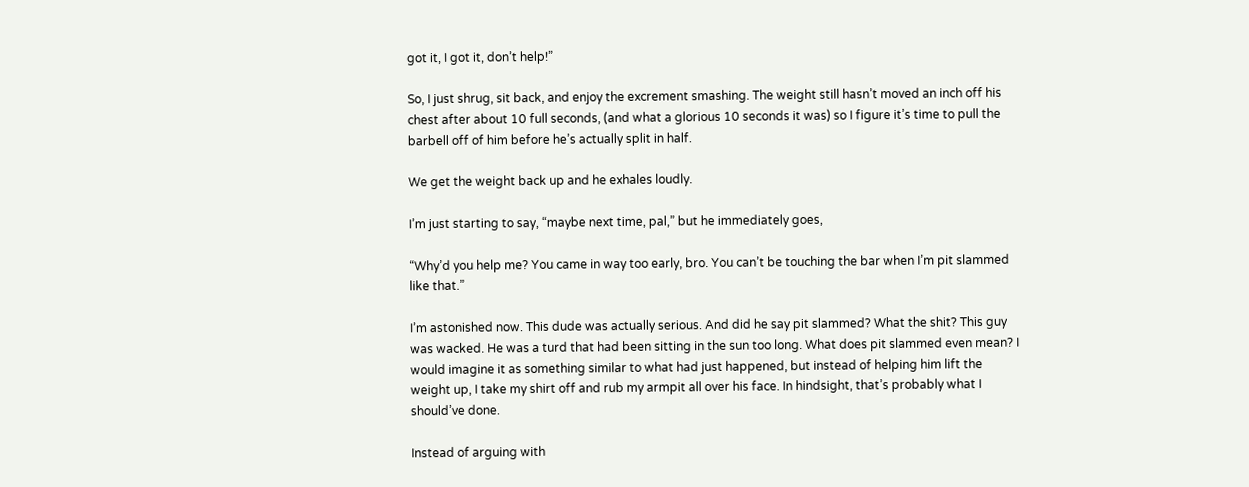got it, I got it, don’t help!”

So, I just shrug, sit back, and enjoy the excrement smashing. The weight still hasn’t moved an inch off his chest after about 10 full seconds, (and what a glorious 10 seconds it was) so I figure it’s time to pull the barbell off of him before he’s actually split in half.

We get the weight back up and he exhales loudly.

I’m just starting to say, “maybe next time, pal,” but he immediately goes,

“Why’d you help me? You came in way too early, bro. You can’t be touching the bar when I’m pit slammed like that.”

I’m astonished now. This dude was actually serious. And did he say pit slammed? What the shit? This guy was wacked. He was a turd that had been sitting in the sun too long. What does pit slammed even mean? I would imagine it as something similar to what had just happened, but instead of helping him lift the weight up, I take my shirt off and rub my armpit all over his face. In hindsight, that’s probably what I should’ve done.

Instead of arguing with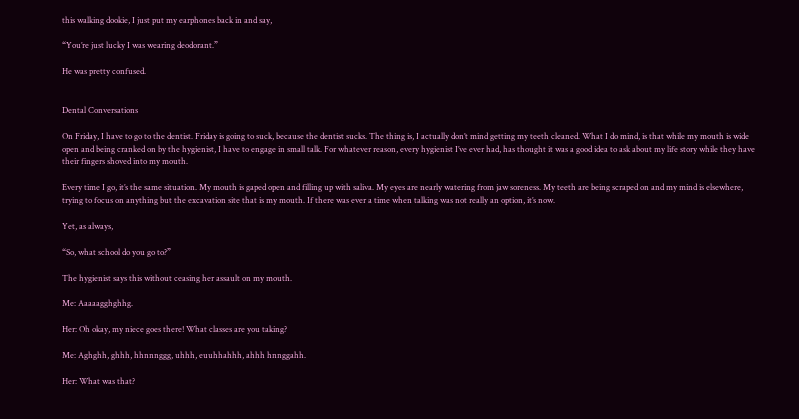this walking dookie, I just put my earphones back in and say,

“You’re just lucky I was wearing deodorant.”

He was pretty confused.


Dental Conversations

On Friday, I have to go to the dentist. Friday is going to suck, because the dentist sucks. The thing is, I actually don’t mind getting my teeth cleaned. What I do mind, is that while my mouth is wide open and being cranked on by the hygienist, I have to engage in small talk. For whatever reason, every hygienist I’ve ever had, has thought it was a good idea to ask about my life story while they have their fingers shoved into my mouth.

Every time I go, it’s the same situation. My mouth is gaped open and filling up with saliva. My eyes are nearly watering from jaw soreness. My teeth are being scraped on and my mind is elsewhere, trying to focus on anything but the excavation site that is my mouth. If there was ever a time when talking was not really an option, it’s now.

Yet, as always,

“So, what school do you go to?”

The hygienist says this without ceasing her assault on my mouth.

Me: Aaaaagghghhg.

Her: Oh okay, my niece goes there! What classes are you taking?

Me: Aghghh, ghhh, hhnnnggg, uhhh, euuhhahhh, ahhh hnnggahh.

Her: What was that?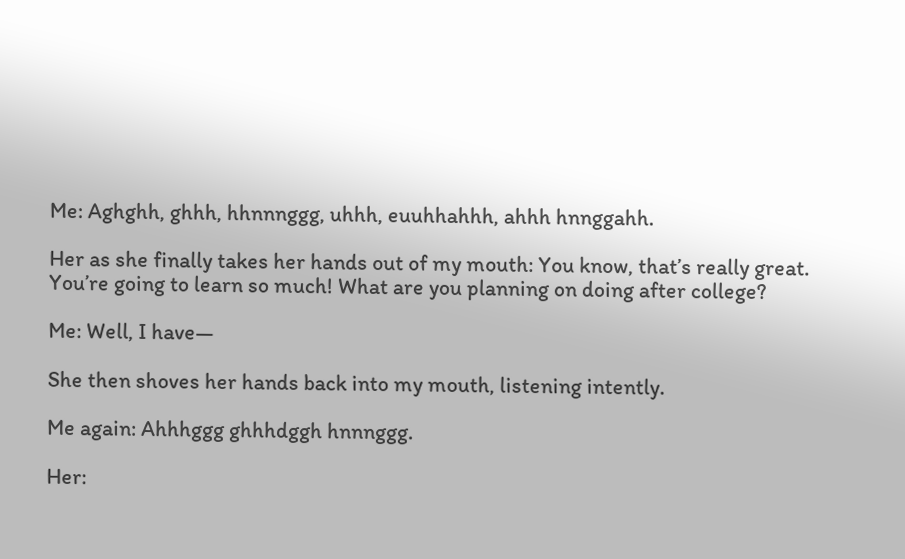Me: Aghghh, ghhh, hhnnnggg, uhhh, euuhhahhh, ahhh hnnggahh.

Her as she finally takes her hands out of my mouth: You know, that’s really great. You’re going to learn so much! What are you planning on doing after college?

Me: Well, I have—

She then shoves her hands back into my mouth, listening intently.

Me again: Ahhhggg ghhhdggh hnnnggg.

Her: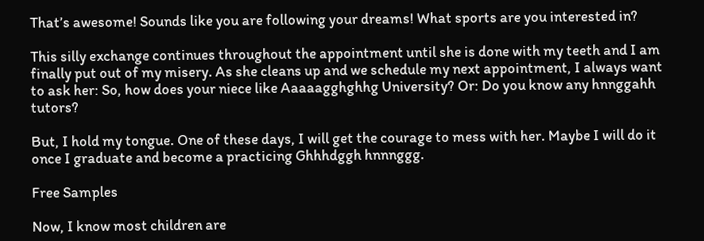That’s awesome! Sounds like you are following your dreams! What sports are you interested in?

This silly exchange continues throughout the appointment until she is done with my teeth and I am finally put out of my misery. As she cleans up and we schedule my next appointment, I always want to ask her: So, how does your niece like Aaaaagghghhg University? Or: Do you know any hnnggahh tutors?

But, I hold my tongue. One of these days, I will get the courage to mess with her. Maybe I will do it once I graduate and become a practicing Ghhhdggh hnnnggg.

Free Samples

Now, I know most children are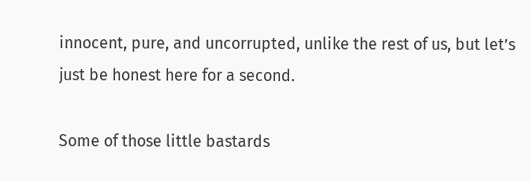innocent, pure, and uncorrupted, unlike the rest of us, but let’s just be honest here for a second.

Some of those little bastards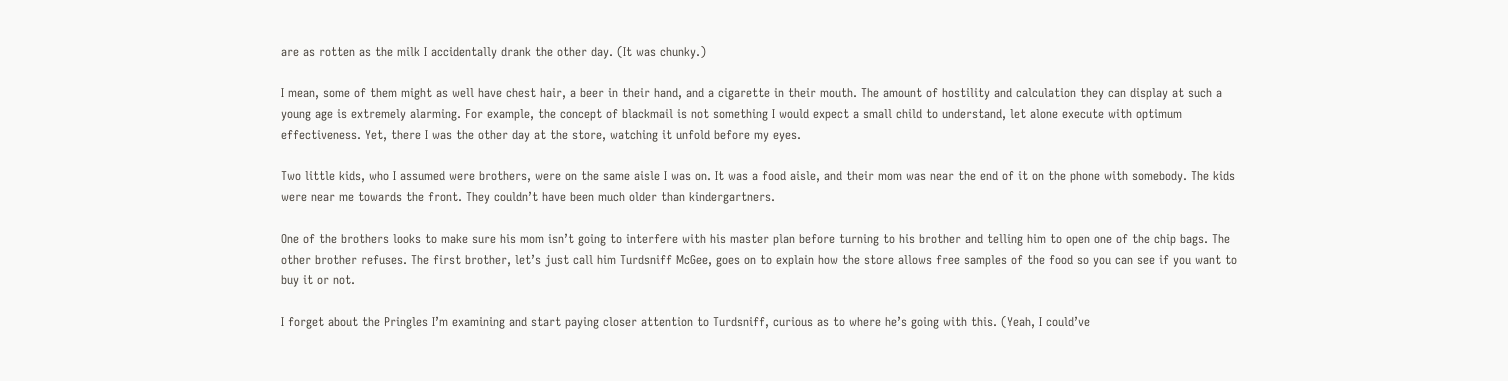are as rotten as the milk I accidentally drank the other day. (It was chunky.)

I mean, some of them might as well have chest hair, a beer in their hand, and a cigarette in their mouth. The amount of hostility and calculation they can display at such a young age is extremely alarming. For example, the concept of blackmail is not something I would expect a small child to understand, let alone execute with optimum effectiveness. Yet, there I was the other day at the store, watching it unfold before my eyes.

Two little kids, who I assumed were brothers, were on the same aisle I was on. It was a food aisle, and their mom was near the end of it on the phone with somebody. The kids were near me towards the front. They couldn’t have been much older than kindergartners.

One of the brothers looks to make sure his mom isn’t going to interfere with his master plan before turning to his brother and telling him to open one of the chip bags. The other brother refuses. The first brother, let’s just call him Turdsniff McGee, goes on to explain how the store allows free samples of the food so you can see if you want to buy it or not.

I forget about the Pringles I’m examining and start paying closer attention to Turdsniff, curious as to where he’s going with this. (Yeah, I could’ve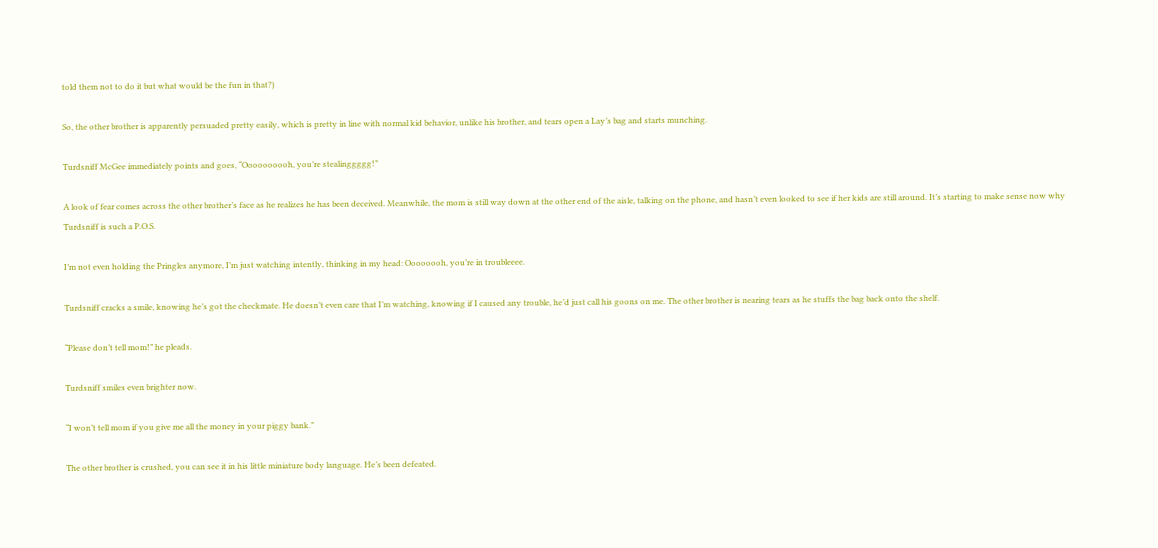told them not to do it but what would be the fun in that?)

So, the other brother is apparently persuaded pretty easily, which is pretty in line with normal kid behavior, unlike his brother, and tears open a Lay’s bag and starts munching.

Turdsniff McGee immediately points and goes, “Oooooooooh, you’re stealinggggg!”

A look of fear comes across the other brother’s face as he realizes he has been deceived. Meanwhile, the mom is still way down at the other end of the aisle, talking on the phone, and hasn’t even looked to see if her kids are still around. It’s starting to make sense now why Turdsniff is such a P.O.S.

I’m not even holding the Pringles anymore, I’m just watching intently, thinking in my head: Oooooooh, you’re in troubleeee.

Turdsniff cracks a smile, knowing he’s got the checkmate. He doesn’t even care that I’m watching, knowing if I caused any trouble, he’d just call his goons on me. The other brother is nearing tears as he stuffs the bag back onto the shelf.

“Please don’t tell mom!” he pleads.

Turdsniff smiles even brighter now.

“I won’t tell mom if you give me all the money in your piggy bank.”

The other brother is crushed, you can see it in his little miniature body language. He’s been defeated.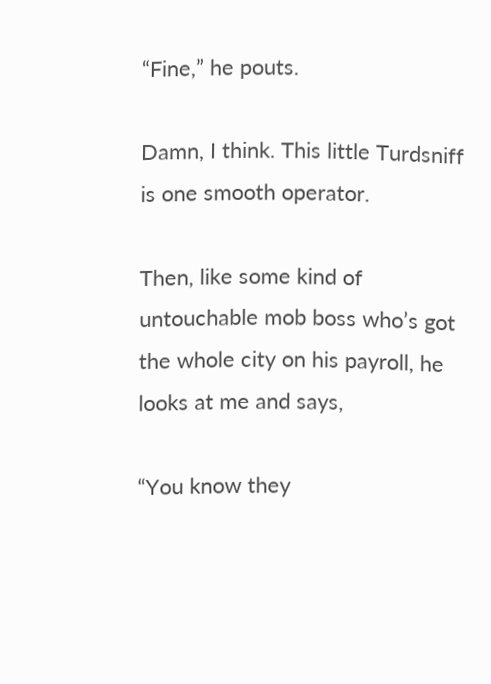“Fine,” he pouts.

Damn, I think. This little Turdsniff is one smooth operator.

Then, like some kind of untouchable mob boss who’s got the whole city on his payroll, he looks at me and says,

“You know they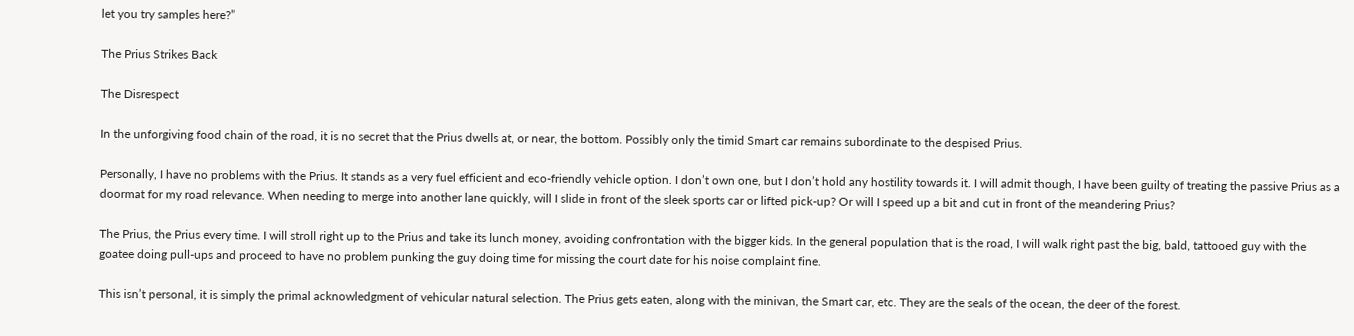let you try samples here?”

The Prius Strikes Back

The Disrespect

In the unforgiving food chain of the road, it is no secret that the Prius dwells at, or near, the bottom. Possibly only the timid Smart car remains subordinate to the despised Prius.

Personally, I have no problems with the Prius. It stands as a very fuel efficient and eco-friendly vehicle option. I don’t own one, but I don’t hold any hostility towards it. I will admit though, I have been guilty of treating the passive Prius as a doormat for my road relevance. When needing to merge into another lane quickly, will I slide in front of the sleek sports car or lifted pick-up? Or will I speed up a bit and cut in front of the meandering Prius?

The Prius, the Prius every time. I will stroll right up to the Prius and take its lunch money, avoiding confrontation with the bigger kids. In the general population that is the road, I will walk right past the big, bald, tattooed guy with the goatee doing pull-ups and proceed to have no problem punking the guy doing time for missing the court date for his noise complaint fine.

This isn’t personal, it is simply the primal acknowledgment of vehicular natural selection. The Prius gets eaten, along with the minivan, the Smart car, etc. They are the seals of the ocean, the deer of the forest.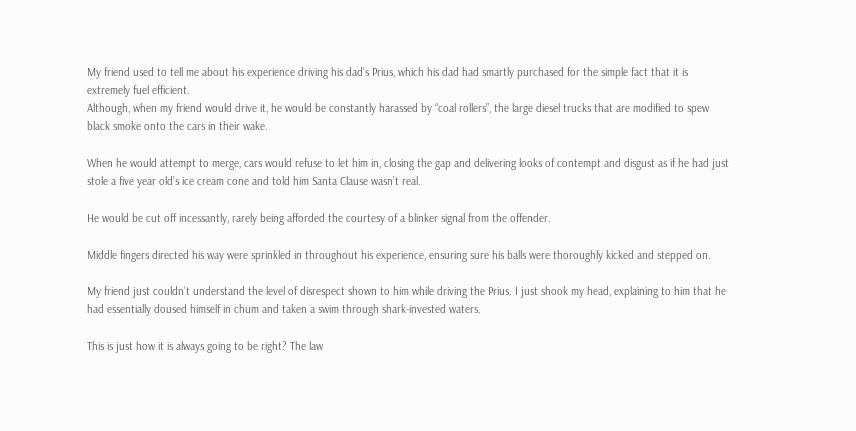My friend used to tell me about his experience driving his dad’s Prius, which his dad had smartly purchased for the simple fact that it is extremely fuel efficient.
Although, when my friend would drive it, he would be constantly harassed by “coal rollers”, the large diesel trucks that are modified to spew black smoke onto the cars in their wake.

When he would attempt to merge, cars would refuse to let him in, closing the gap and delivering looks of contempt and disgust as if he had just stole a five year old’s ice cream cone and told him Santa Clause wasn’t real.

He would be cut off incessantly, rarely being afforded the courtesy of a blinker signal from the offender.

Middle fingers directed his way were sprinkled in throughout his experience, ensuring sure his balls were thoroughly kicked and stepped on.

My friend just couldn’t understand the level of disrespect shown to him while driving the Prius. I just shook my head, explaining to him that he had essentially doused himself in chum and taken a swim through shark-invested waters.

This is just how it is always going to be right? The law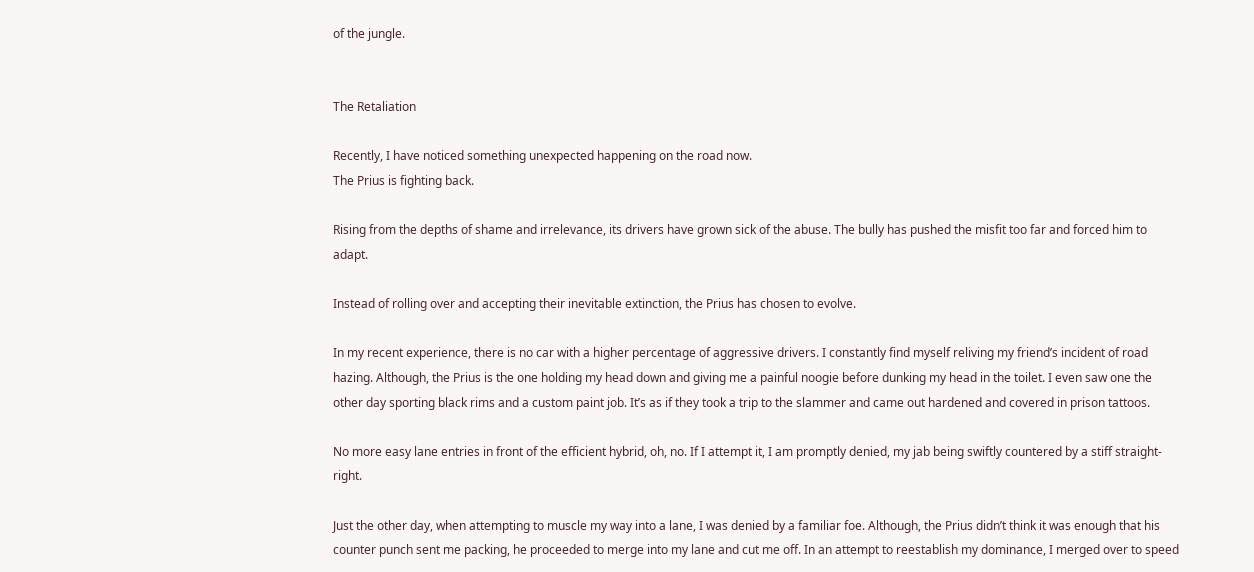of the jungle.


The Retaliation

Recently, I have noticed something unexpected happening on the road now.
The Prius is fighting back.

Rising from the depths of shame and irrelevance, its drivers have grown sick of the abuse. The bully has pushed the misfit too far and forced him to adapt.

Instead of rolling over and accepting their inevitable extinction, the Prius has chosen to evolve.

In my recent experience, there is no car with a higher percentage of aggressive drivers. I constantly find myself reliving my friend’s incident of road hazing. Although, the Prius is the one holding my head down and giving me a painful noogie before dunking my head in the toilet. I even saw one the other day sporting black rims and a custom paint job. It’s as if they took a trip to the slammer and came out hardened and covered in prison tattoos.

No more easy lane entries in front of the efficient hybrid, oh, no. If I attempt it, I am promptly denied, my jab being swiftly countered by a stiff straight-right.

Just the other day, when attempting to muscle my way into a lane, I was denied by a familiar foe. Although, the Prius didn’t think it was enough that his counter punch sent me packing, he proceeded to merge into my lane and cut me off. In an attempt to reestablish my dominance, I merged over to speed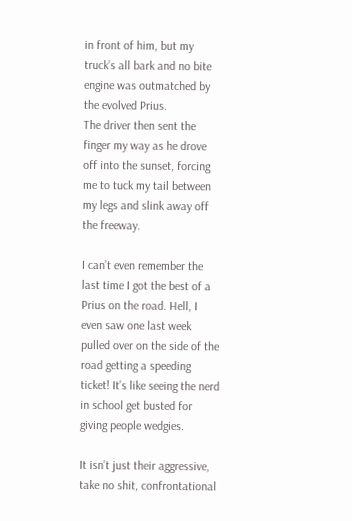in front of him, but my truck’s all bark and no bite engine was outmatched by the evolved Prius.
The driver then sent the finger my way as he drove off into the sunset, forcing me to tuck my tail between my legs and slink away off the freeway.

I can’t even remember the last time I got the best of a Prius on the road. Hell, I even saw one last week pulled over on the side of the road getting a speeding ticket! It’s like seeing the nerd in school get busted for giving people wedgies.

It isn’t just their aggressive, take no shit, confrontational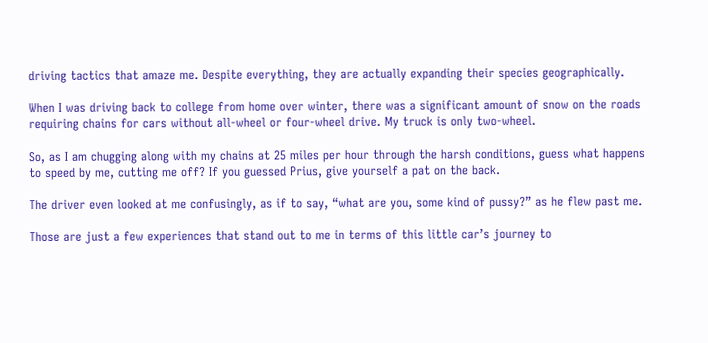driving tactics that amaze me. Despite everything, they are actually expanding their species geographically.

When I was driving back to college from home over winter, there was a significant amount of snow on the roads requiring chains for cars without all-wheel or four-wheel drive. My truck is only two-wheel.

So, as I am chugging along with my chains at 25 miles per hour through the harsh conditions, guess what happens to speed by me, cutting me off? If you guessed Prius, give yourself a pat on the back.

The driver even looked at me confusingly, as if to say, “what are you, some kind of pussy?” as he flew past me.

Those are just a few experiences that stand out to me in terms of this little car’s journey to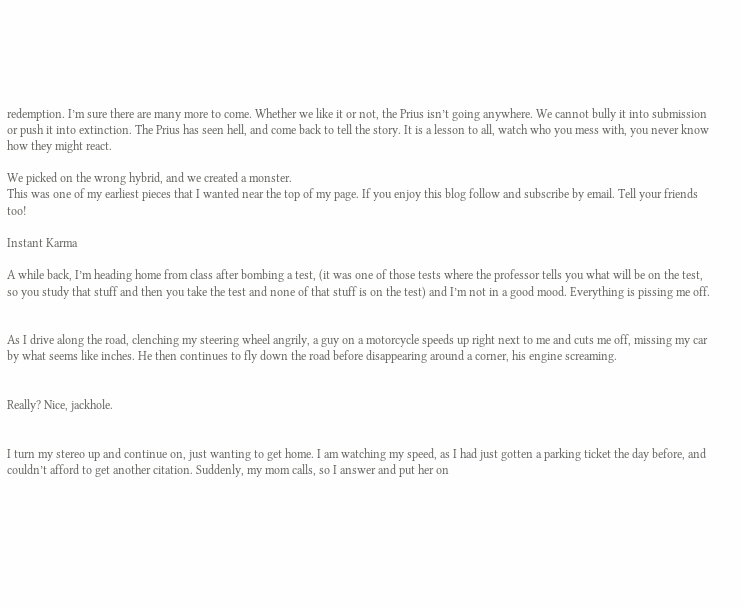redemption. I’m sure there are many more to come. Whether we like it or not, the Prius isn’t going anywhere. We cannot bully it into submission or push it into extinction. The Prius has seen hell, and come back to tell the story. It is a lesson to all, watch who you mess with, you never know how they might react.

We picked on the wrong hybrid, and we created a monster.
This was one of my earliest pieces that I wanted near the top of my page. If you enjoy this blog follow and subscribe by email. Tell your friends too!

Instant Karma

A while back, I’m heading home from class after bombing a test, (it was one of those tests where the professor tells you what will be on the test, so you study that stuff and then you take the test and none of that stuff is on the test) and I’m not in a good mood. Everything is pissing me off.


As I drive along the road, clenching my steering wheel angrily, a guy on a motorcycle speeds up right next to me and cuts me off, missing my car by what seems like inches. He then continues to fly down the road before disappearing around a corner, his engine screaming.


Really? Nice, jackhole.


I turn my stereo up and continue on, just wanting to get home. I am watching my speed, as I had just gotten a parking ticket the day before, and couldn’t afford to get another citation. Suddenly, my mom calls, so I answer and put her on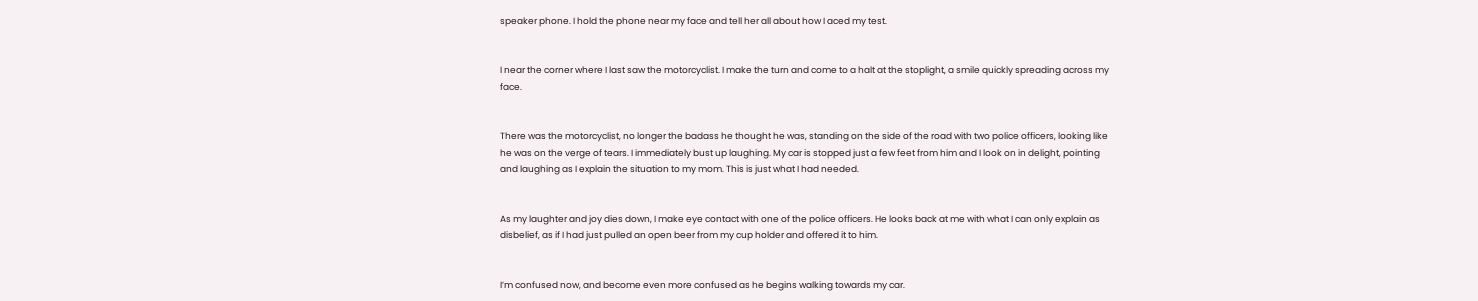speaker phone. I hold the phone near my face and tell her all about how I aced my test.


I near the corner where I last saw the motorcyclist. I make the turn and come to a halt at the stoplight, a smile quickly spreading across my face.


There was the motorcyclist, no longer the badass he thought he was, standing on the side of the road with two police officers, looking like he was on the verge of tears. I immediately bust up laughing. My car is stopped just a few feet from him and I look on in delight, pointing and laughing as I explain the situation to my mom. This is just what I had needed.


As my laughter and joy dies down, I make eye contact with one of the police officers. He looks back at me with what I can only explain as disbelief, as if I had just pulled an open beer from my cup holder and offered it to him.


I’m confused now, and become even more confused as he begins walking towards my car.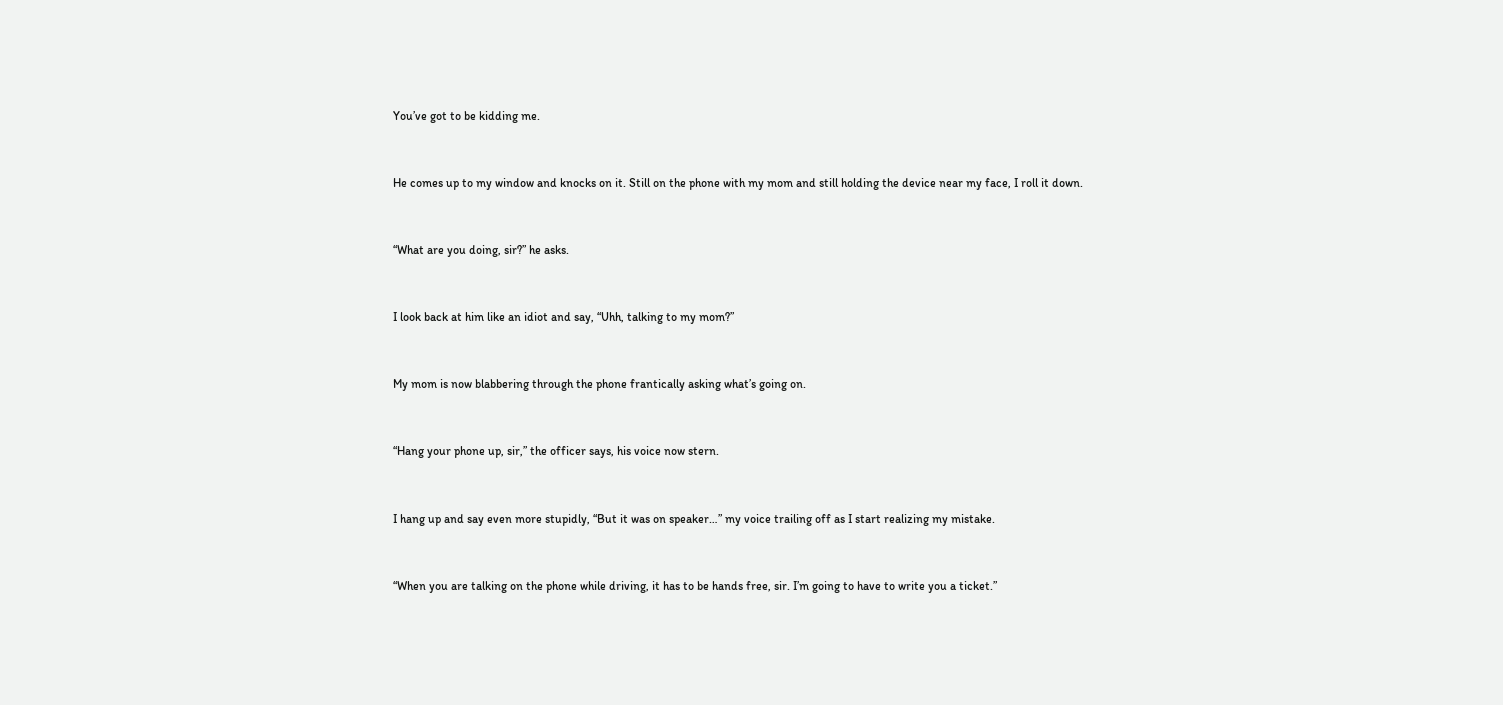You’ve got to be kidding me.


He comes up to my window and knocks on it. Still on the phone with my mom and still holding the device near my face, I roll it down.


“What are you doing, sir?” he asks.


I look back at him like an idiot and say, “Uhh, talking to my mom?”


My mom is now blabbering through the phone frantically asking what’s going on.


“Hang your phone up, sir,” the officer says, his voice now stern.


I hang up and say even more stupidly, “But it was on speaker…” my voice trailing off as I start realizing my mistake.


“When you are talking on the phone while driving, it has to be hands free, sir. I’m going to have to write you a ticket.”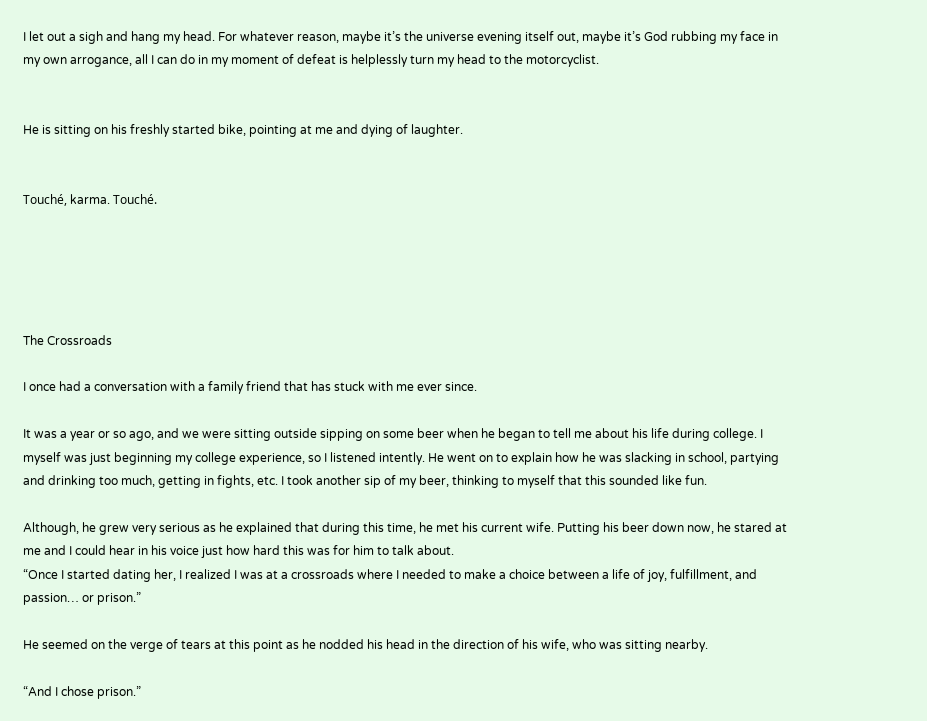I let out a sigh and hang my head. For whatever reason, maybe it’s the universe evening itself out, maybe it’s God rubbing my face in my own arrogance, all I can do in my moment of defeat is helplessly turn my head to the motorcyclist.


He is sitting on his freshly started bike, pointing at me and dying of laughter.


Touché, karma. Touché.





The Crossroads

I once had a conversation with a family friend that has stuck with me ever since.

It was a year or so ago, and we were sitting outside sipping on some beer when he began to tell me about his life during college. I myself was just beginning my college experience, so I listened intently. He went on to explain how he was slacking in school, partying and drinking too much, getting in fights, etc. I took another sip of my beer, thinking to myself that this sounded like fun.

Although, he grew very serious as he explained that during this time, he met his current wife. Putting his beer down now, he stared at me and I could hear in his voice just how hard this was for him to talk about.
“Once I started dating her, I realized I was at a crossroads where I needed to make a choice between a life of joy, fulfillment, and passion… or prison.”

He seemed on the verge of tears at this point as he nodded his head in the direction of his wife, who was sitting nearby.

“And I chose prison.”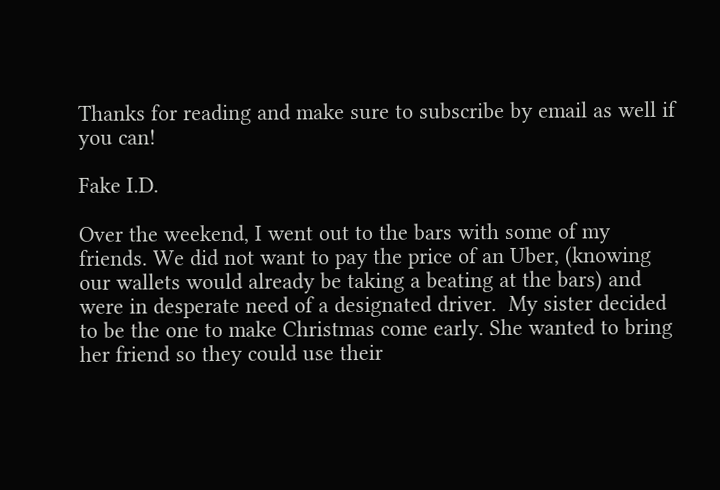Thanks for reading and make sure to subscribe by email as well if you can!

Fake I.D.

Over the weekend, I went out to the bars with some of my friends. We did not want to pay the price of an Uber, (knowing our wallets would already be taking a beating at the bars) and were in desperate need of a designated driver.  My sister decided to be the one to make Christmas come early. She wanted to bring her friend so they could use their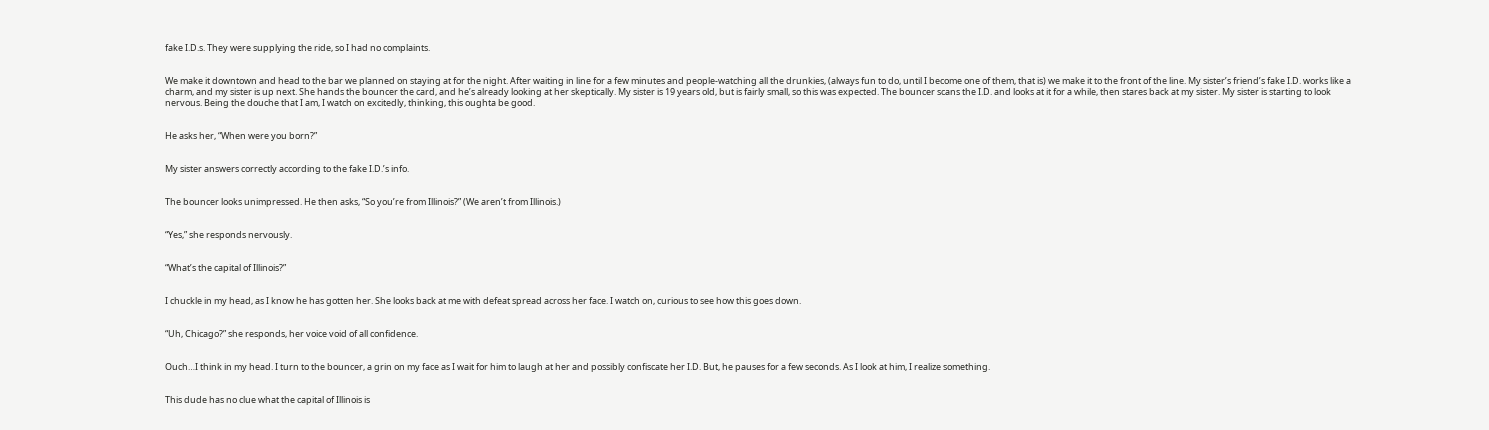fake I.D.s. They were supplying the ride, so I had no complaints.


We make it downtown and head to the bar we planned on staying at for the night. After waiting in line for a few minutes and people-watching all the drunkies, (always fun to do, until I become one of them, that is) we make it to the front of the line. My sister’s friend’s fake I.D. works like a charm, and my sister is up next. She hands the bouncer the card, and he’s already looking at her skeptically. My sister is 19 years old, but is fairly small, so this was expected. The bouncer scans the I.D. and looks at it for a while, then stares back at my sister. My sister is starting to look nervous. Being the douche that I am, I watch on excitedly, thinking, this oughta be good.


He asks her, “When were you born?”


My sister answers correctly according to the fake I.D.’s info.


The bouncer looks unimpressed. He then asks, “So you’re from Illinois?” (We aren’t from Illinois.)


“Yes,” she responds nervously.


“What’s the capital of Illinois?”


I chuckle in my head, as I know he has gotten her. She looks back at me with defeat spread across her face. I watch on, curious to see how this goes down.


“Uh, Chicago?” she responds, her voice void of all confidence.


Ouch…I think in my head. I turn to the bouncer, a grin on my face as I wait for him to laugh at her and possibly confiscate her I.D. But, he pauses for a few seconds. As I look at him, I realize something.


This dude has no clue what the capital of Illinois is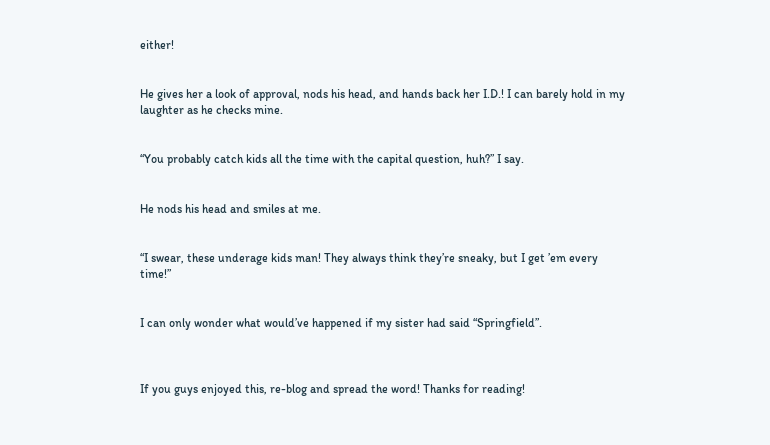either!


He gives her a look of approval, nods his head, and hands back her I.D.! I can barely hold in my laughter as he checks mine.


“You probably catch kids all the time with the capital question, huh?” I say.


He nods his head and smiles at me.


“I swear, these underage kids man! They always think they’re sneaky, but I get ’em every time!”


I can only wonder what would’ve happened if my sister had said “Springfield”.



If you guys enjoyed this, re-blog and spread the word! Thanks for reading!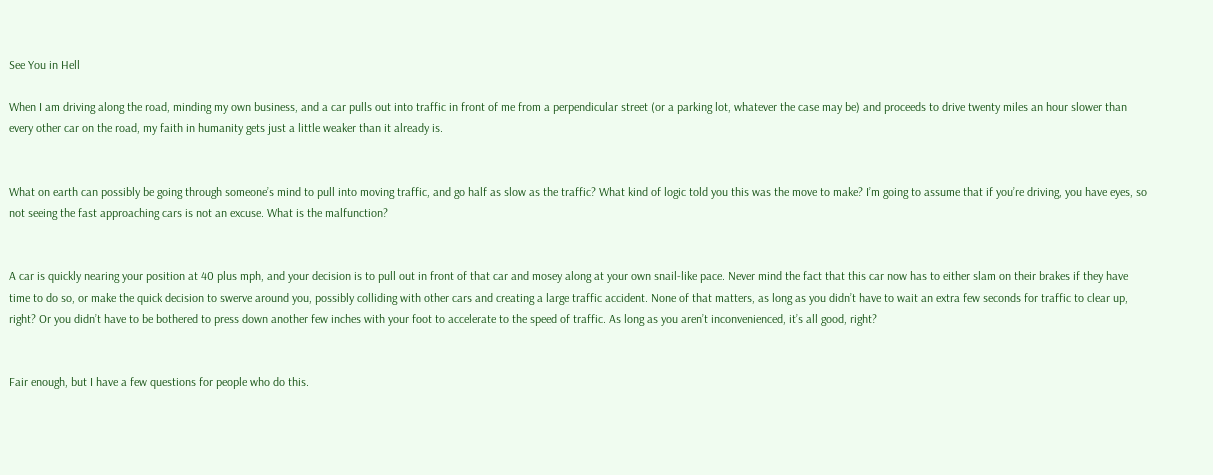See You in Hell

When I am driving along the road, minding my own business, and a car pulls out into traffic in front of me from a perpendicular street (or a parking lot, whatever the case may be) and proceeds to drive twenty miles an hour slower than every other car on the road, my faith in humanity gets just a little weaker than it already is.


What on earth can possibly be going through someone’s mind to pull into moving traffic, and go half as slow as the traffic? What kind of logic told you this was the move to make? I’m going to assume that if you’re driving, you have eyes, so not seeing the fast approaching cars is not an excuse. What is the malfunction?


A car is quickly nearing your position at 40 plus mph, and your decision is to pull out in front of that car and mosey along at your own snail-like pace. Never mind the fact that this car now has to either slam on their brakes if they have time to do so, or make the quick decision to swerve around you, possibly colliding with other cars and creating a large traffic accident. None of that matters, as long as you didn’t have to wait an extra few seconds for traffic to clear up, right? Or you didn’t have to be bothered to press down another few inches with your foot to accelerate to the speed of traffic. As long as you aren’t inconvenienced, it’s all good, right?


Fair enough, but I have a few questions for people who do this.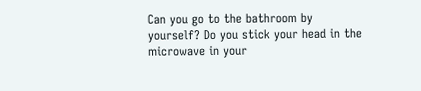Can you go to the bathroom by yourself? Do you stick your head in the microwave in your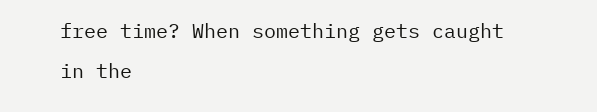free time? When something gets caught in the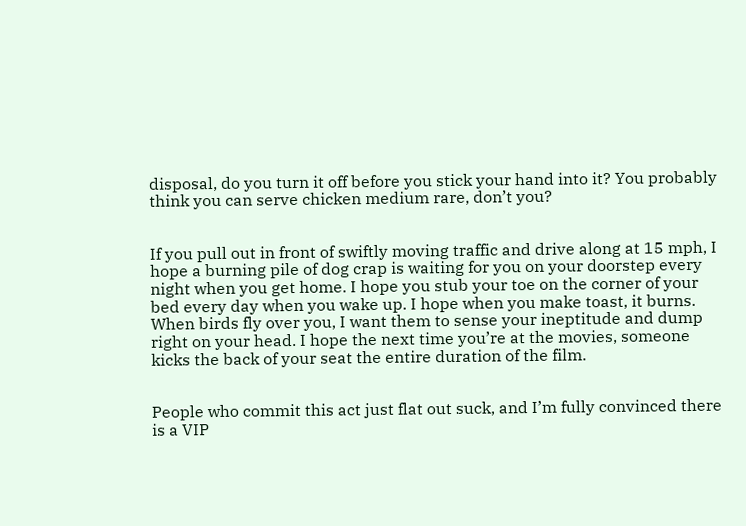disposal, do you turn it off before you stick your hand into it? You probably think you can serve chicken medium rare, don’t you?


If you pull out in front of swiftly moving traffic and drive along at 15 mph, I hope a burning pile of dog crap is waiting for you on your doorstep every night when you get home. I hope you stub your toe on the corner of your bed every day when you wake up. I hope when you make toast, it burns. When birds fly over you, I want them to sense your ineptitude and dump right on your head. I hope the next time you’re at the movies, someone kicks the back of your seat the entire duration of the film.


People who commit this act just flat out suck, and I’m fully convinced there is a VIP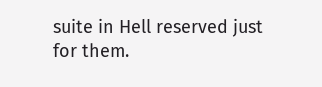suite in Hell reserved just for them.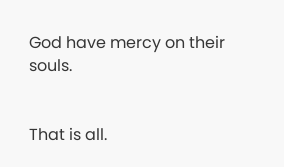God have mercy on their souls.


That is all.